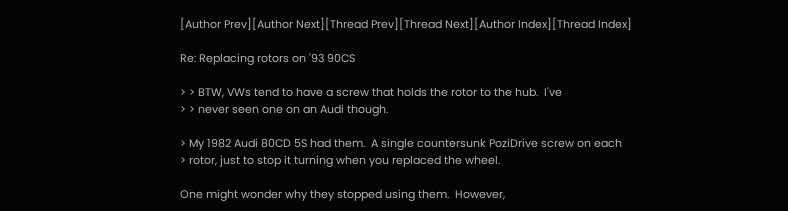[Author Prev][Author Next][Thread Prev][Thread Next][Author Index][Thread Index]

Re: Replacing rotors on '93 90CS

> > BTW, VWs tend to have a screw that holds the rotor to the hub.  I've
> > never seen one on an Audi though.

> My 1982 Audi 80CD 5S had them.  A single countersunk PoziDrive screw on each
> rotor, just to stop it turning when you replaced the wheel.

One might wonder why they stopped using them.  However,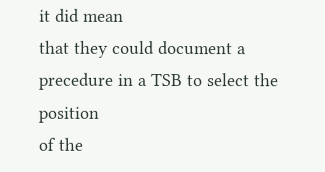it did mean
that they could document a precedure in a TSB to select the position
of the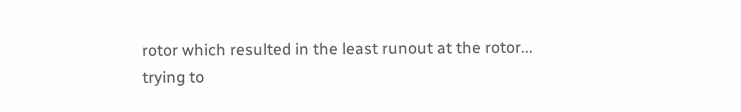rotor which resulted in the least runout at the rotor...
trying to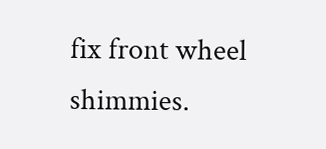fix front wheel shimmies.